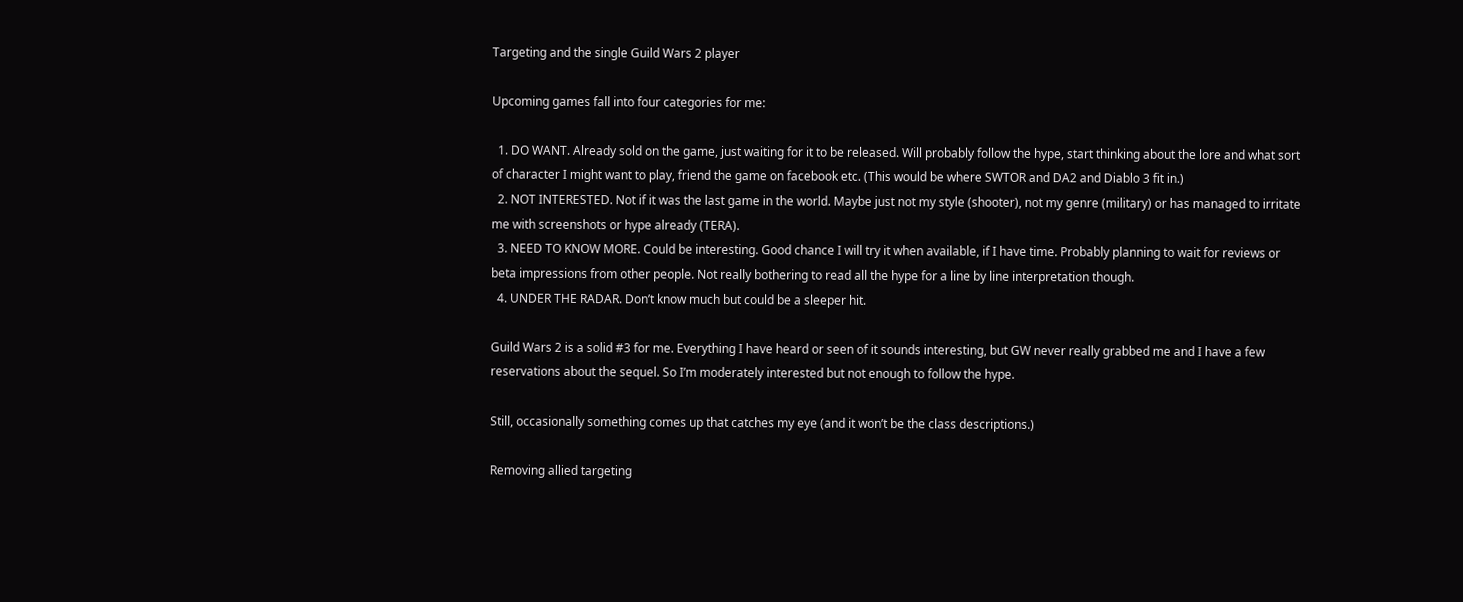Targeting and the single Guild Wars 2 player

Upcoming games fall into four categories for me:

  1. DO WANT. Already sold on the game, just waiting for it to be released. Will probably follow the hype, start thinking about the lore and what sort of character I might want to play, friend the game on facebook etc. (This would be where SWTOR and DA2 and Diablo 3 fit in.)
  2. NOT INTERESTED. Not if it was the last game in the world. Maybe just not my style (shooter), not my genre (military) or has managed to irritate me with screenshots or hype already (TERA).
  3. NEED TO KNOW MORE. Could be interesting. Good chance I will try it when available, if I have time. Probably planning to wait for reviews or beta impressions from other people. Not really bothering to read all the hype for a line by line interpretation though.
  4. UNDER THE RADAR. Don’t know much but could be a sleeper hit.

Guild Wars 2 is a solid #3 for me. Everything I have heard or seen of it sounds interesting, but GW never really grabbed me and I have a few reservations about the sequel. So I’m moderately interested but not enough to follow the hype.

Still, occasionally something comes up that catches my eye (and it won’t be the class descriptions.)

Removing allied targeting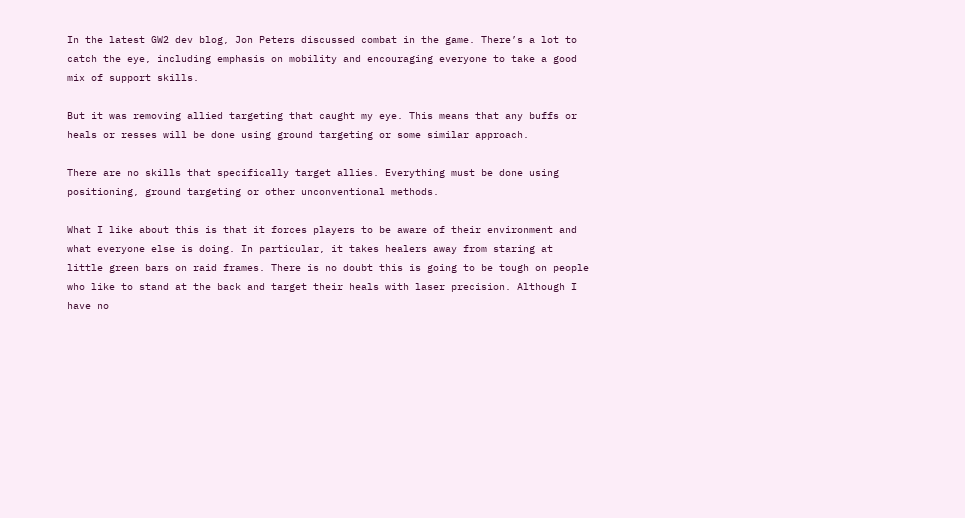In the latest GW2 dev blog, Jon Peters discussed combat in the game. There’s a lot to catch the eye, including emphasis on mobility and encouraging everyone to take a good mix of support skills.

But it was removing allied targeting that caught my eye. This means that any buffs or heals or resses will be done using ground targeting or some similar approach.

There are no skills that specifically target allies. Everything must be done using positioning, ground targeting or other unconventional methods.

What I like about this is that it forces players to be aware of their environment and what everyone else is doing. In particular, it takes healers away from staring at little green bars on raid frames. There is no doubt this is going to be tough on people who like to stand at the back and target their heals with laser precision. Although I have no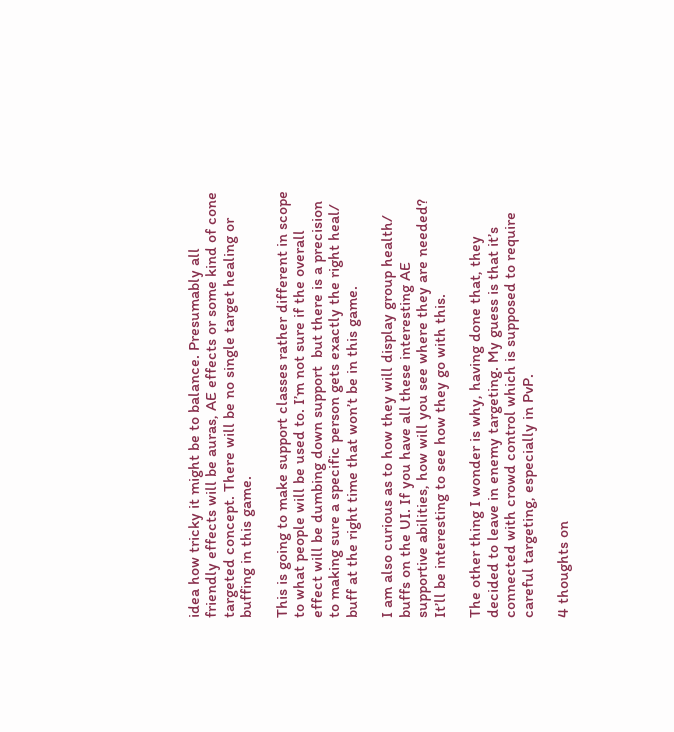idea how tricky it might be to balance. Presumably all friendly effects will be auras, AE effects or some kind of cone targeted concept. There will be no single target healing or buffing in this game.

This is going to make support classes rather different in scope to what people will be used to. I’m not sure if the overall effect will be dumbing down support  but there is a precision to making sure a specific person gets exactly the right heal/ buff at the right time that won’t be in this game.

I am also curious as to how they will display group health/ buffs on the UI. If you have all these interesting AE supportive abilities, how will you see where they are needed? It’ll be interesting to see how they go with this.

The other thing I wonder is why, having done that, they decided to leave in enemy targeting. My guess is that it’s connected with crowd control which is supposed to require careful targeting, especially in PvP.

4 thoughts on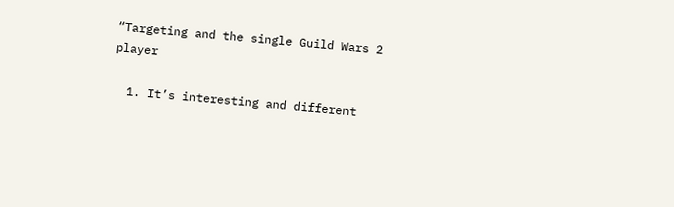“Targeting and the single Guild Wars 2 player

  1. It’s interesting and different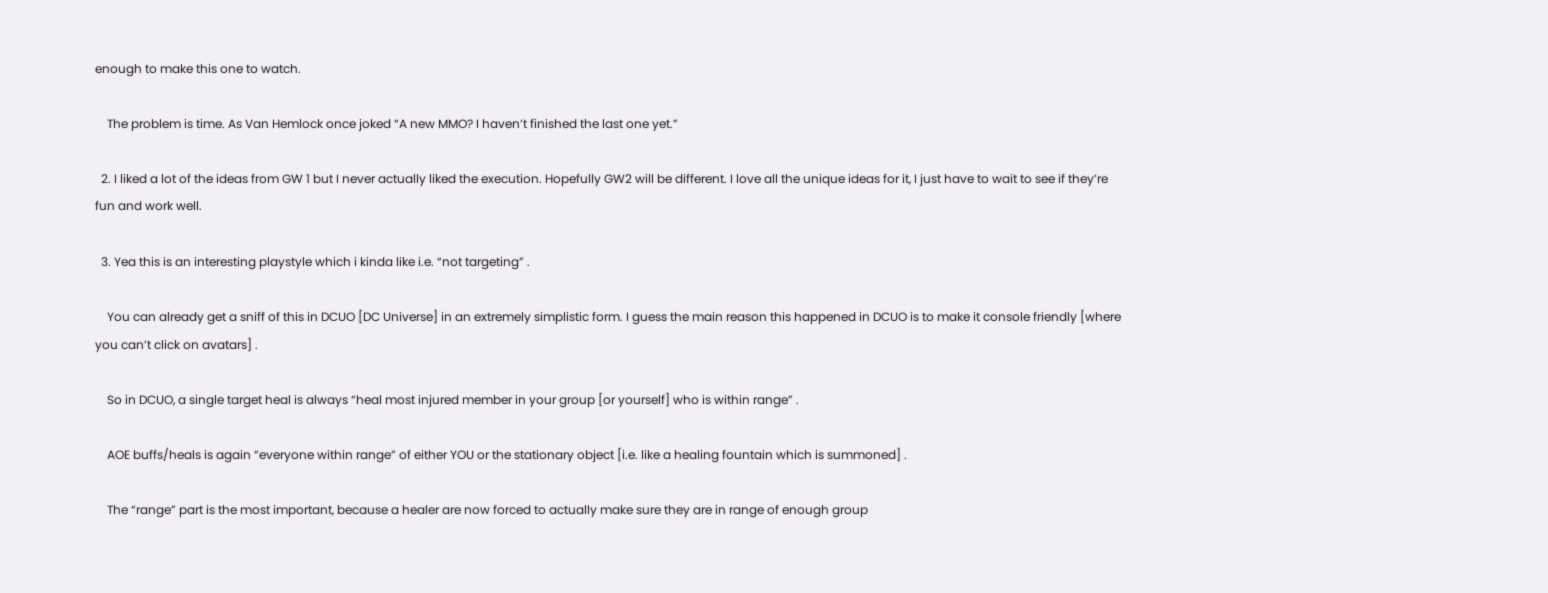enough to make this one to watch.

    The problem is time. As Van Hemlock once joked “A new MMO? I haven’t finished the last one yet.”

  2. I liked a lot of the ideas from GW 1 but I never actually liked the execution. Hopefully GW2 will be different. I love all the unique ideas for it, I just have to wait to see if they’re fun and work well.

  3. Yea this is an interesting playstyle which i kinda like i.e. “not targeting” .

    You can already get a sniff of this in DCUO [DC Universe] in an extremely simplistic form. I guess the main reason this happened in DCUO is to make it console friendly [where you can’t click on avatars] .

    So in DCUO, a single target heal is always “heal most injured member in your group [or yourself] who is within range” .

    AOE buffs/heals is again “everyone within range” of either YOU or the stationary object [i.e. like a healing fountain which is summoned] .

    The “range” part is the most important, because a healer are now forced to actually make sure they are in range of enough group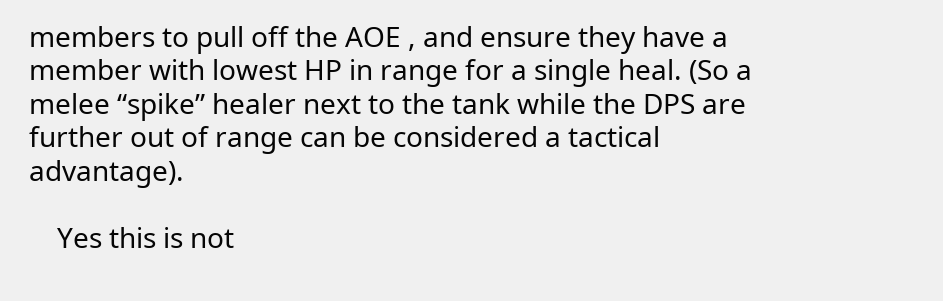members to pull off the AOE , and ensure they have a member with lowest HP in range for a single heal. (So a melee “spike” healer next to the tank while the DPS are further out of range can be considered a tactical advantage).

    Yes this is not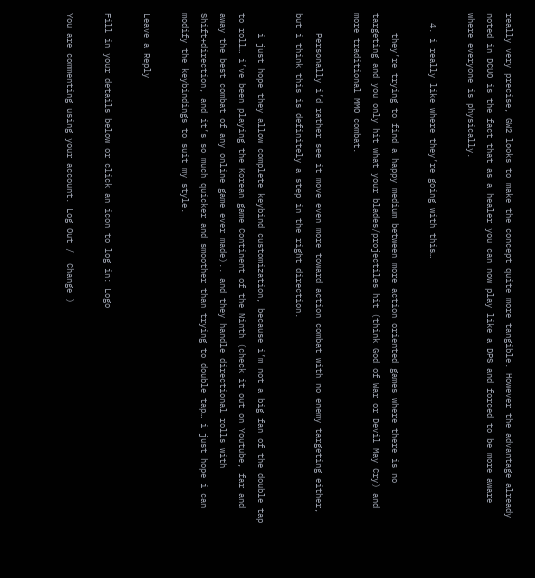really very precise, GW2 looks to make the concept quite more tangible. However the advantage already noted in DCUO is the fact that as a healer you can now play like a DPS and forced to be more aware where everyone is physically.

  4. i really like where they’re going with this…

    they’re trying to find a happy medium between more action oriented games where there is no targeting and you only hit what your blades/projectiles hit (think God of War or Devil May Cry) and more traditional MMO combat.

    Personally i’d rather see it move even more toward action combat with no enemy targeting either, but i think this is definitely a step in the right direction.

    i just hope they allow complete keybind customization, because i’m not a big fan of the double tap to roll… i’ve been playing the Korean game Continent of the Ninth (check it out on Youtube, far and away the best combat of any online game ever made).. and they handle directional rolls with Shift+direction, and it’s so much quicker and smoother than trying to double tap… i just hope i can modify the keybindings to suit my style.

Leave a Reply

Fill in your details below or click an icon to log in: Logo

You are commenting using your account. Log Out /  Change )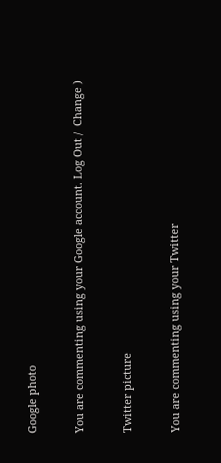Google photo

You are commenting using your Google account. Log Out /  Change )

Twitter picture

You are commenting using your Twitter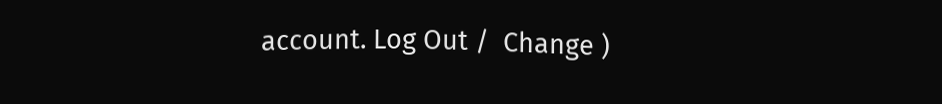account. Log Out /  Change )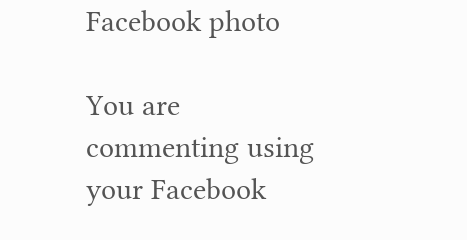Facebook photo

You are commenting using your Facebook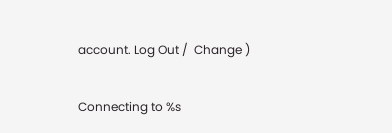account. Log Out /  Change )

Connecting to %s